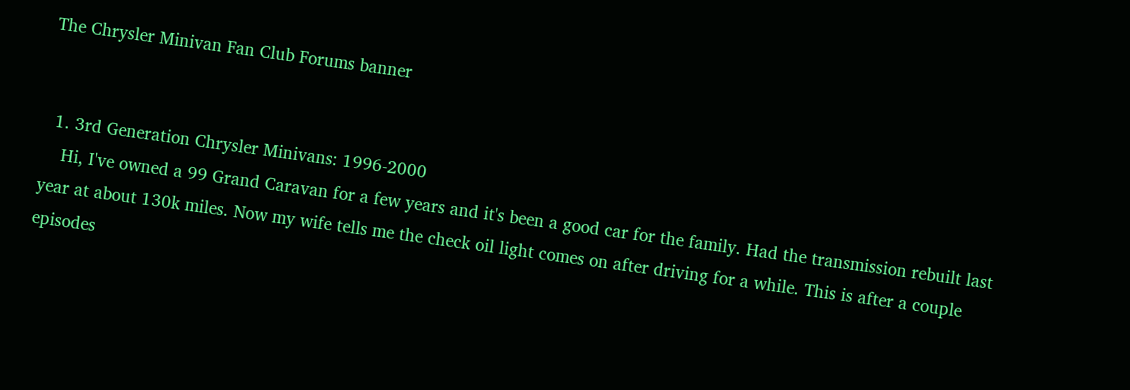The Chrysler Minivan Fan Club Forums banner


  1. 3rd Generation Chrysler Minivans: 1996-2000
    Hi, I've owned a 99 Grand Caravan for a few years and it's been a good car for the family. Had the transmission rebuilt last year at about 130k miles. Now my wife tells me the check oil light comes on after driving for a while. This is after a couple episodes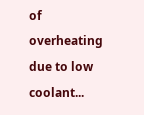of overheating due to low coolant...